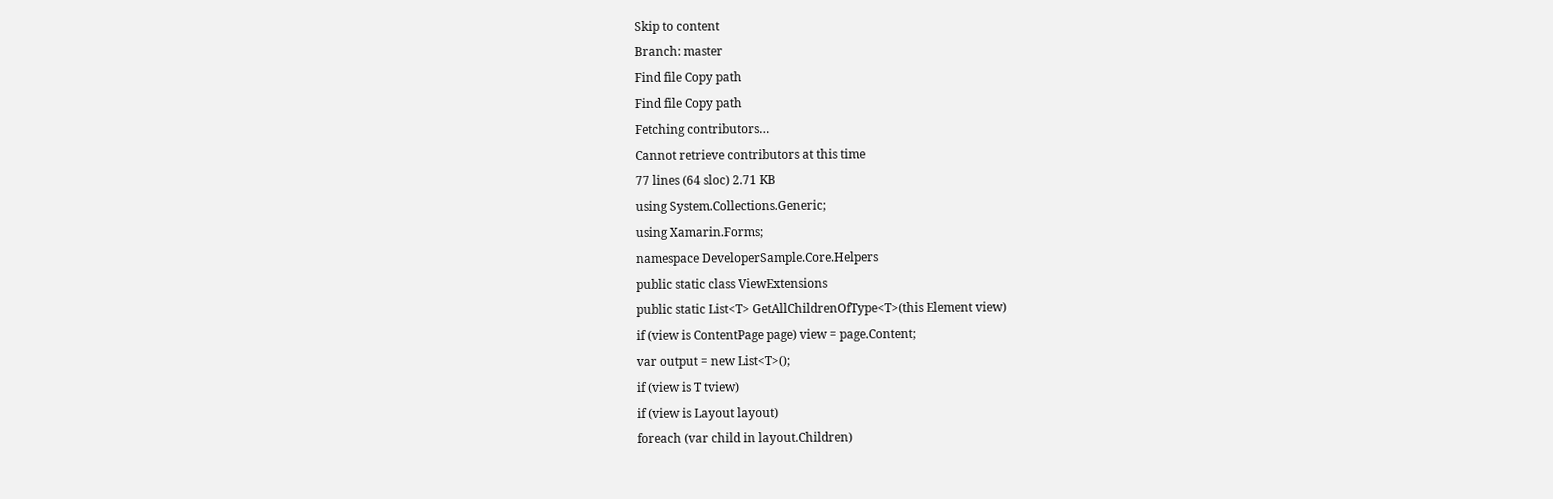Skip to content
Branch: master
Find file Copy path
Find file Copy path
Fetching contributors…
Cannot retrieve contributors at this time
77 lines (64 sloc) 2.71 KB
using System.Collections.Generic;
using Xamarin.Forms;
namespace DeveloperSample.Core.Helpers
public static class ViewExtensions
public static List<T> GetAllChildrenOfType<T>(this Element view)
if (view is ContentPage page) view = page.Content;
var output = new List<T>();
if (view is T tview)
if (view is Layout layout)
foreach (var child in layout.Children)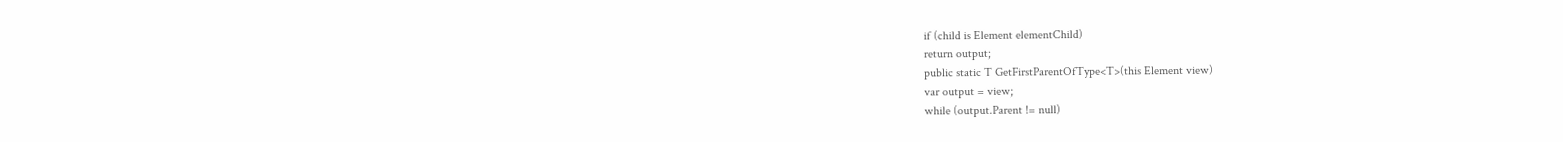if (child is Element elementChild)
return output;
public static T GetFirstParentOfType<T>(this Element view)
var output = view;
while (output.Parent != null)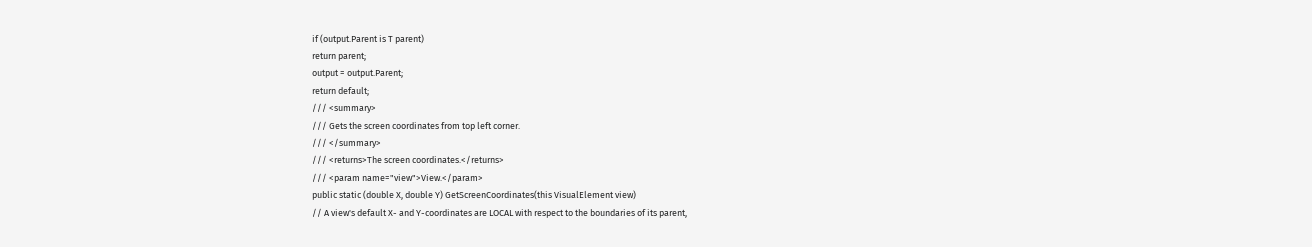if (output.Parent is T parent)
return parent;
output = output.Parent;
return default;
/// <summary>
/// Gets the screen coordinates from top left corner.
/// </summary>
/// <returns>The screen coordinates.</returns>
/// <param name="view">View.</param>
public static (double X, double Y) GetScreenCoordinates(this VisualElement view)
// A view's default X- and Y-coordinates are LOCAL with respect to the boundaries of its parent,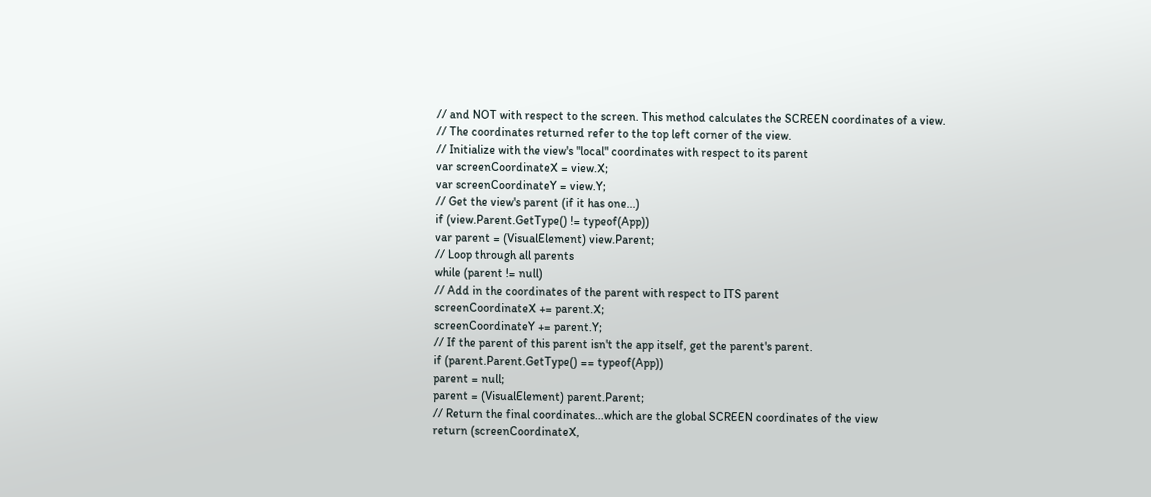// and NOT with respect to the screen. This method calculates the SCREEN coordinates of a view.
// The coordinates returned refer to the top left corner of the view.
// Initialize with the view's "local" coordinates with respect to its parent
var screenCoordinateX = view.X;
var screenCoordinateY = view.Y;
// Get the view's parent (if it has one...)
if (view.Parent.GetType() != typeof(App))
var parent = (VisualElement) view.Parent;
// Loop through all parents
while (parent != null)
// Add in the coordinates of the parent with respect to ITS parent
screenCoordinateX += parent.X;
screenCoordinateY += parent.Y;
// If the parent of this parent isn't the app itself, get the parent's parent.
if (parent.Parent.GetType() == typeof(App))
parent = null;
parent = (VisualElement) parent.Parent;
// Return the final coordinates...which are the global SCREEN coordinates of the view
return (screenCoordinateX,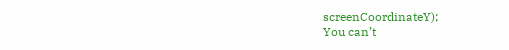screenCoordinateY);
You can’t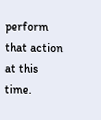perform that action at this time.